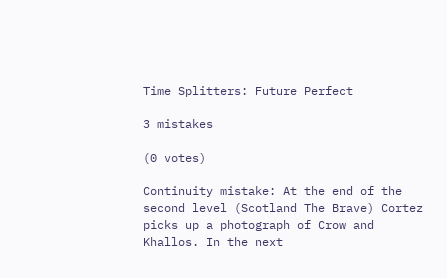Time Splitters: Future Perfect

3 mistakes

(0 votes)

Continuity mistake: At the end of the second level (Scotland The Brave) Cortez picks up a photograph of Crow and Khallos. In the next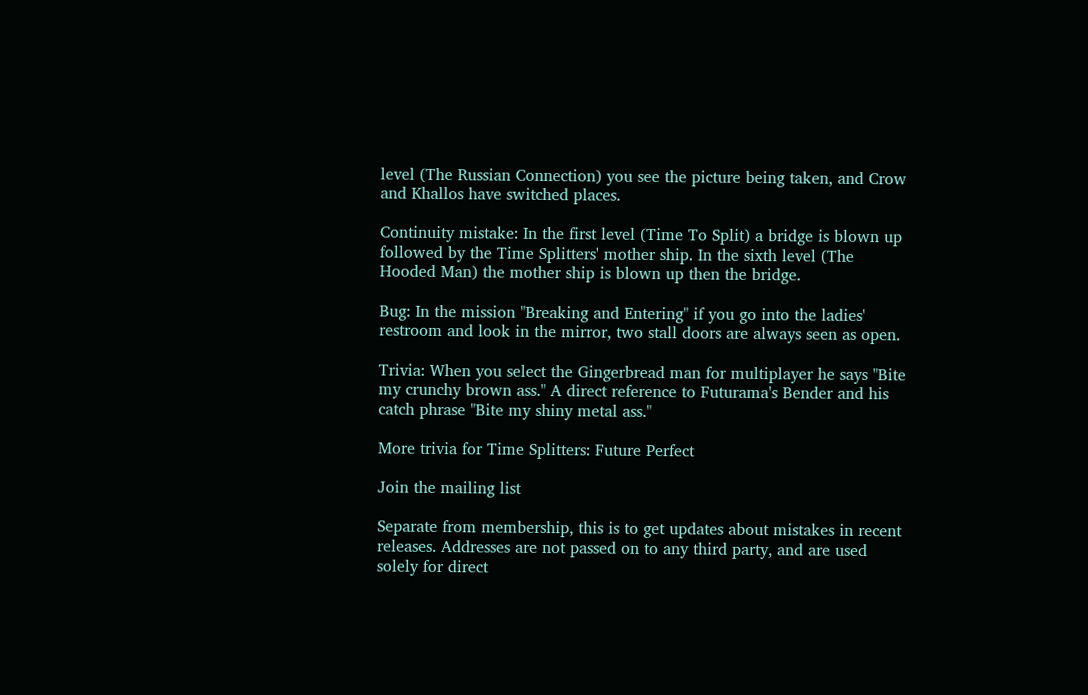level (The Russian Connection) you see the picture being taken, and Crow and Khallos have switched places.

Continuity mistake: In the first level (Time To Split) a bridge is blown up followed by the Time Splitters' mother ship. In the sixth level (The Hooded Man) the mother ship is blown up then the bridge.

Bug: In the mission "Breaking and Entering" if you go into the ladies' restroom and look in the mirror, two stall doors are always seen as open.

Trivia: When you select the Gingerbread man for multiplayer he says "Bite my crunchy brown ass." A direct reference to Futurama's Bender and his catch phrase "Bite my shiny metal ass."

More trivia for Time Splitters: Future Perfect

Join the mailing list

Separate from membership, this is to get updates about mistakes in recent releases. Addresses are not passed on to any third party, and are used solely for direct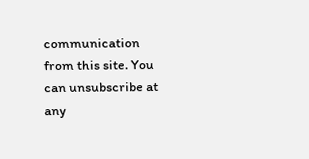communication from this site. You can unsubscribe at any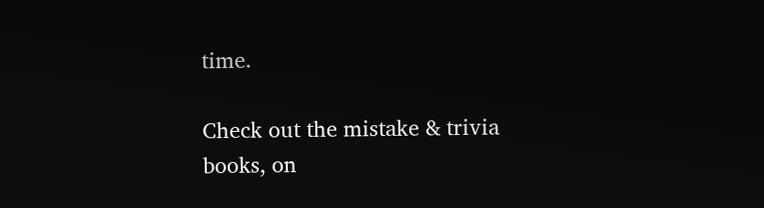time.

Check out the mistake & trivia books, on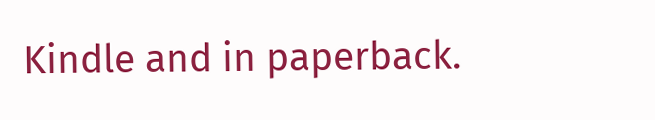Kindle and in paperback.